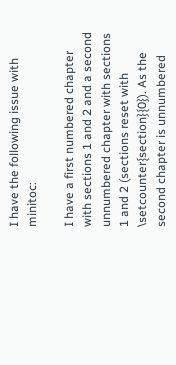I have the following issue with minitoc:

I have a first numbered chapter with sections 1 and 2 and a second unnumbered chapter with sections 1 and 2 (sections reset with \setcounter{section}{0}). As the second chapter is unnumbered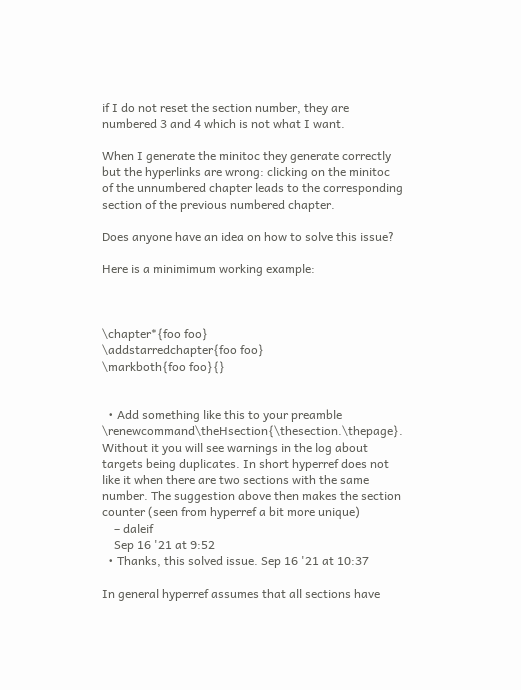if I do not reset the section number, they are numbered 3 and 4 which is not what I want.

When I generate the minitoc they generate correctly but the hyperlinks are wrong: clicking on the minitoc of the unnumbered chapter leads to the corresponding section of the previous numbered chapter.

Does anyone have an idea on how to solve this issue?

Here is a minimimum working example:



\chapter*{foo foo}
\addstarredchapter{foo foo}
\markboth{foo foo}{}


  • Add something like this to your preamble \renewcommand\theHsection{\thesection.\thepage}. Without it you will see warnings in the log about targets being duplicates. In short hyperref does not like it when there are two sections with the same number. The suggestion above then makes the section counter (seen from hyperref a bit more unique)
    – daleif
    Sep 16 '21 at 9:52
  • Thanks, this solved issue. Sep 16 '21 at 10:37

In general hyperref assumes that all sections have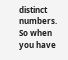distinct numbers. So when you have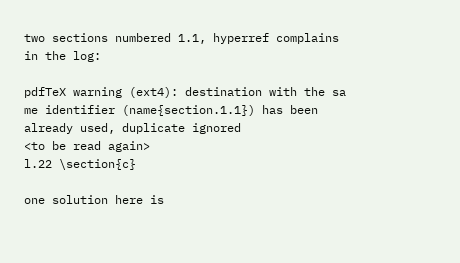two sections numbered 1.1, hyperref complains in the log:

pdfTeX warning (ext4): destination with the sa
me identifier (name{section.1.1}) has been already used, duplicate ignored
<to be read again>
l.22 \section{c}

one solution here is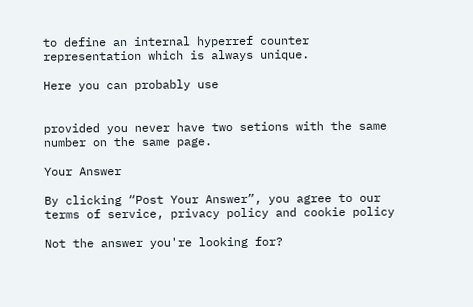to define an internal hyperref counter representation which is always unique.

Here you can probably use


provided you never have two setions with the same number on the same page.

Your Answer

By clicking “Post Your Answer”, you agree to our terms of service, privacy policy and cookie policy

Not the answer you're looking for?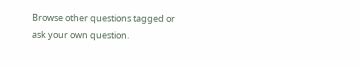Browse other questions tagged or ask your own question.